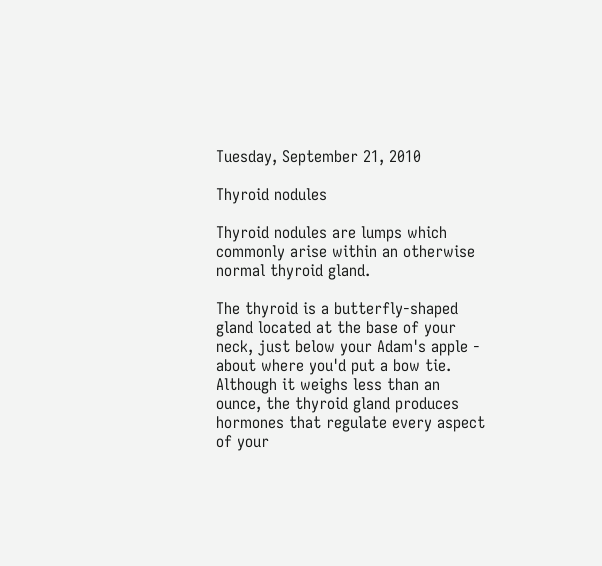Tuesday, September 21, 2010

Thyroid nodules

Thyroid nodules are lumps which commonly arise within an otherwise normal thyroid gland.

The thyroid is a butterfly-shaped gland located at the base of your neck, just below your Adam's apple - about where you'd put a bow tie. Although it weighs less than an ounce, the thyroid gland produces hormones that regulate every aspect of your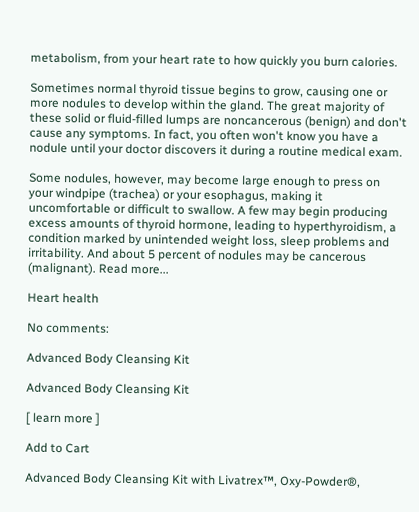metabolism, from your heart rate to how quickly you burn calories.

Sometimes normal thyroid tissue begins to grow, causing one or more nodules to develop within the gland. The great majority of these solid or fluid-filled lumps are noncancerous (benign) and don't cause any symptoms. In fact, you often won't know you have a nodule until your doctor discovers it during a routine medical exam.

Some nodules, however, may become large enough to press on your windpipe (trachea) or your esophagus, making it uncomfortable or difficult to swallow. A few may begin producing excess amounts of thyroid hormone, leading to hyperthyroidism, a condition marked by unintended weight loss, sleep problems and irritability. And about 5 percent of nodules may be cancerous (malignant). Read more...

Heart health

No comments:

Advanced Body Cleansing Kit

Advanced Body Cleansing Kit

[ learn more ]

Add to Cart

Advanced Body Cleansing Kit with Livatrex™, Oxy-Powder®,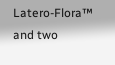Latero-Flora™ and two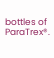bottles of ParaTrex®.